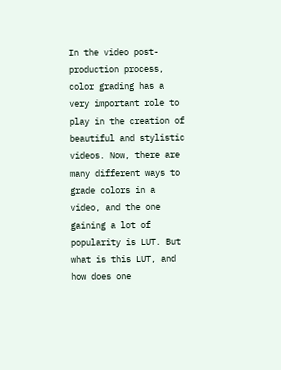In the video post-production process, color grading has a very important role to play in the creation of beautiful and stylistic videos. Now, there are many different ways to grade colors in a video, and the one gaining a lot of popularity is LUT. But what is this LUT, and how does one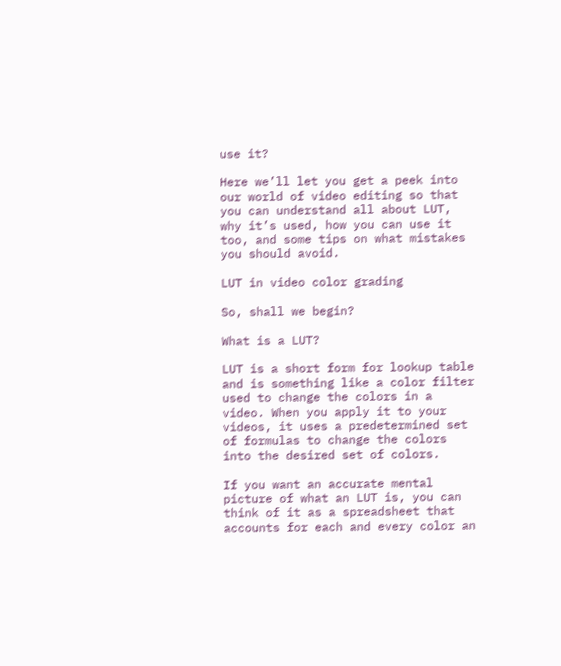use it?

Here we’ll let you get a peek into our world of video editing so that you can understand all about LUT, why it’s used, how you can use it too, and some tips on what mistakes you should avoid.

LUT in video color grading

So, shall we begin?

What is a LUT?

LUT is a short form for lookup table and is something like a color filter used to change the colors in a video. When you apply it to your videos, it uses a predetermined set of formulas to change the colors into the desired set of colors.

If you want an accurate mental picture of what an LUT is, you can think of it as a spreadsheet that accounts for each and every color an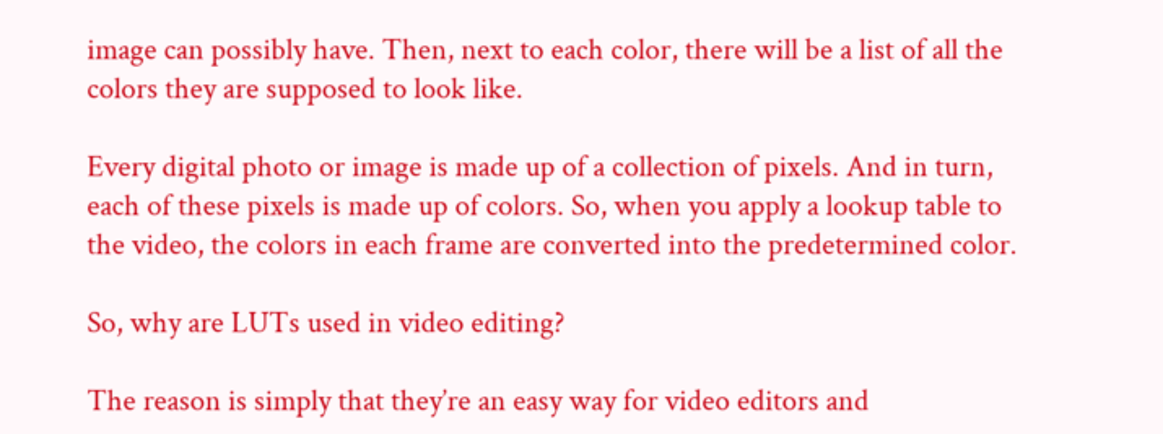image can possibly have. Then, next to each color, there will be a list of all the colors they are supposed to look like.

Every digital photo or image is made up of a collection of pixels. And in turn, each of these pixels is made up of colors. So, when you apply a lookup table to the video, the colors in each frame are converted into the predetermined color.

So, why are LUTs used in video editing?

The reason is simply that they’re an easy way for video editors and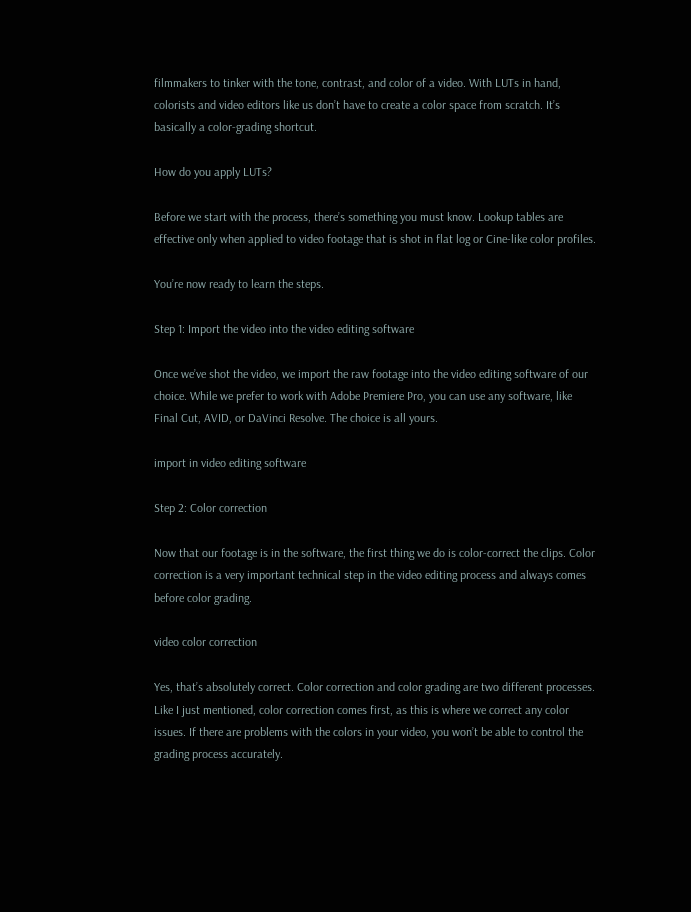filmmakers to tinker with the tone, contrast, and color of a video. With LUTs in hand, colorists and video editors like us don’t have to create a color space from scratch. It’s basically a color-grading shortcut.

How do you apply LUTs?

Before we start with the process, there’s something you must know. Lookup tables are effective only when applied to video footage that is shot in flat log or Cine-like color profiles.

You’re now ready to learn the steps.

Step 1: Import the video into the video editing software

Once we’ve shot the video, we import the raw footage into the video editing software of our choice. While we prefer to work with Adobe Premiere Pro, you can use any software, like Final Cut, AVID, or DaVinci Resolve. The choice is all yours.

import in video editing software

Step 2: Color correction

Now that our footage is in the software, the first thing we do is color-correct the clips. Color correction is a very important technical step in the video editing process and always comes before color grading.

video color correction

Yes, that’s absolutely correct. Color correction and color grading are two different processes. Like I just mentioned, color correction comes first, as this is where we correct any color issues. If there are problems with the colors in your video, you won’t be able to control the grading process accurately.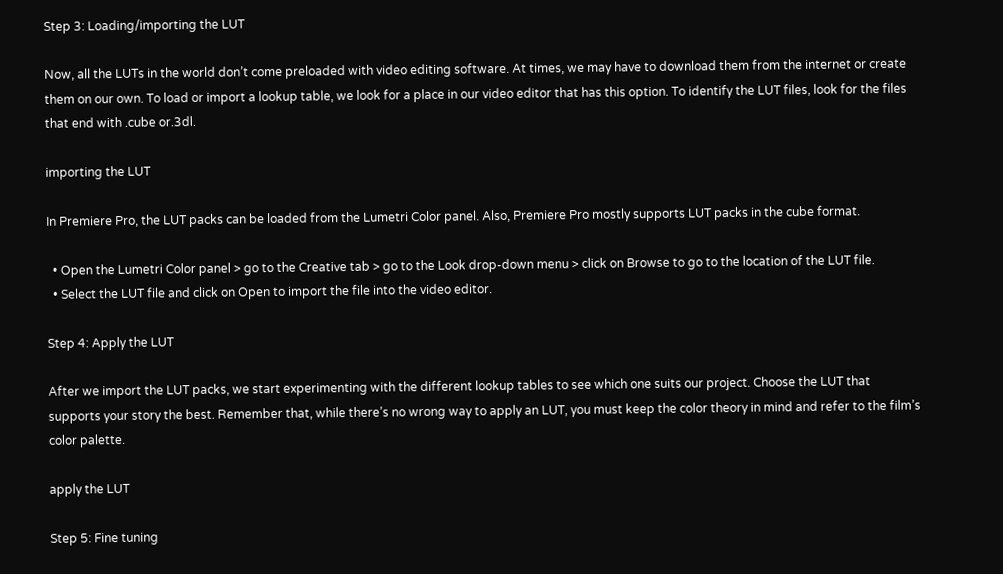Step 3: Loading/importing the LUT

Now, all the LUTs in the world don’t come preloaded with video editing software. At times, we may have to download them from the internet or create them on our own. To load or import a lookup table, we look for a place in our video editor that has this option. To identify the LUT files, look for the files that end with .cube or.3dl.

importing the LUT

In Premiere Pro, the LUT packs can be loaded from the Lumetri Color panel. Also, Premiere Pro mostly supports LUT packs in the cube format.

  • Open the Lumetri Color panel > go to the Creative tab > go to the Look drop-down menu > click on Browse to go to the location of the LUT file.
  • Select the LUT file and click on Open to import the file into the video editor.

Step 4: Apply the LUT

After we import the LUT packs, we start experimenting with the different lookup tables to see which one suits our project. Choose the LUT that supports your story the best. Remember that, while there’s no wrong way to apply an LUT, you must keep the color theory in mind and refer to the film’s color palette.

apply the LUT

Step 5: Fine tuning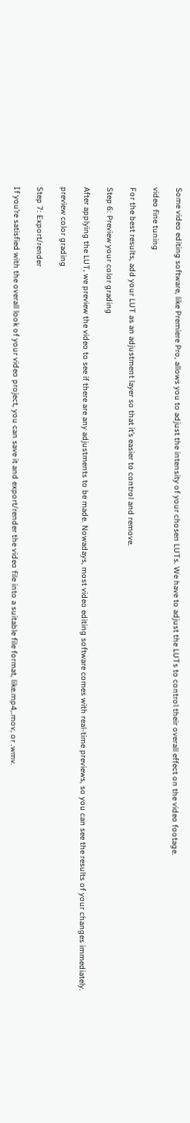Some video editing software, like Premiere Pro, allows you to adjust the intensity of your chosen LUTs. We have to adjust the LUTs to control their overall effect on the video footage.

video fine tuning

For the best results, add your LUT as an adjustment layer so that it’s easier to control and remove.

Step 6: Preview your color grading

After applying the LUT, we preview the video to see if there are any adjustments to be made. Nowadays, most video editing software comes with real-time previews, so you can see the results of your changes immediately.

preview color grading

Step 7: Export/render

If you’re satisfied with the overall look of your video project, you can save it and export/render the video file into a suitable file format, like.mp4,.mov, or .wmv.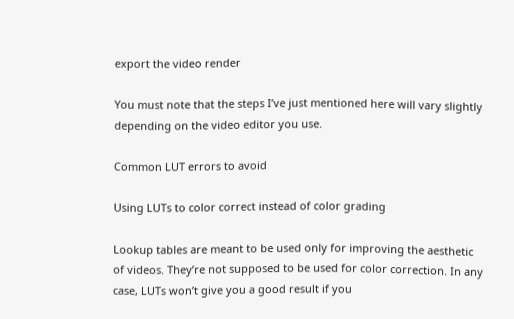export the video render

You must note that the steps I’ve just mentioned here will vary slightly depending on the video editor you use.

Common LUT errors to avoid

Using LUTs to color correct instead of color grading

Lookup tables are meant to be used only for improving the aesthetic of videos. They’re not supposed to be used for color correction. In any case, LUTs won’t give you a good result if you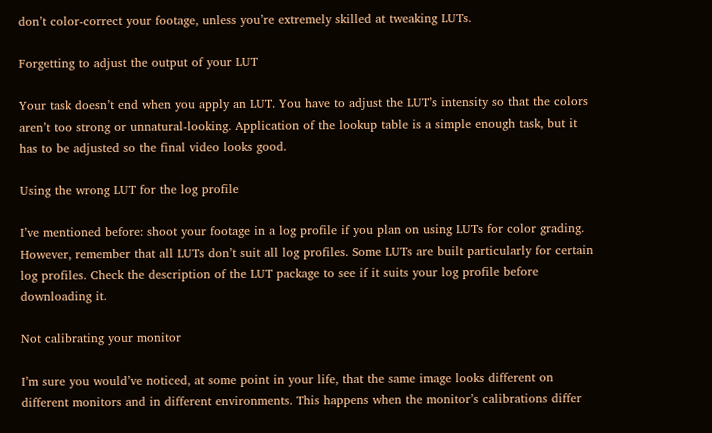don’t color-correct your footage, unless you’re extremely skilled at tweaking LUTs.

Forgetting to adjust the output of your LUT

Your task doesn’t end when you apply an LUT. You have to adjust the LUT’s intensity so that the colors aren’t too strong or unnatural-looking. Application of the lookup table is a simple enough task, but it has to be adjusted so the final video looks good.

Using the wrong LUT for the log profile

I’ve mentioned before: shoot your footage in a log profile if you plan on using LUTs for color grading. However, remember that all LUTs don’t suit all log profiles. Some LUTs are built particularly for certain log profiles. Check the description of the LUT package to see if it suits your log profile before downloading it.

Not calibrating your monitor

I’m sure you would’ve noticed, at some point in your life, that the same image looks different on different monitors and in different environments. This happens when the monitor’s calibrations differ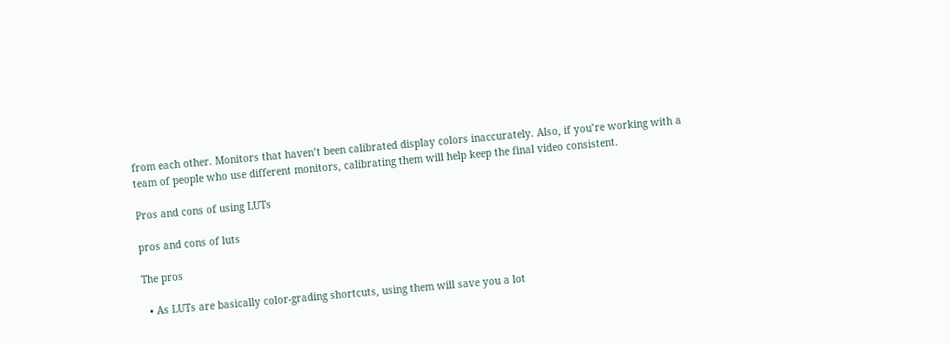from each other. Monitors that haven’t been calibrated display colors inaccurately. Also, if you’re working with a team of people who use different monitors, calibrating them will help keep the final video consistent.

Pros and cons of using LUTs

pros and cons of luts

The pros

  • As LUTs are basically color-grading shortcuts, using them will save you a lot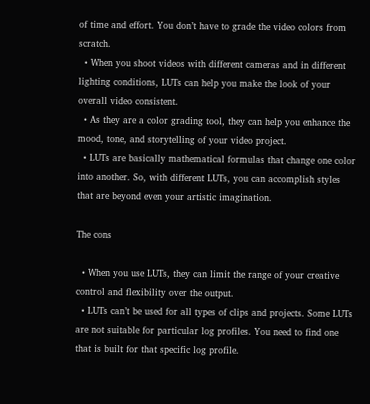of time and effort. You don’t have to grade the video colors from scratch.
  • When you shoot videos with different cameras and in different lighting conditions, LUTs can help you make the look of your overall video consistent.
  • As they are a color grading tool, they can help you enhance the mood, tone, and storytelling of your video project.
  • LUTs are basically mathematical formulas that change one color into another. So, with different LUTs, you can accomplish styles that are beyond even your artistic imagination.

The cons

  • When you use LUTs, they can limit the range of your creative control and flexibility over the output.
  • LUTs can’t be used for all types of clips and projects. Some LUTs are not suitable for particular log profiles. You need to find one that is built for that specific log profile.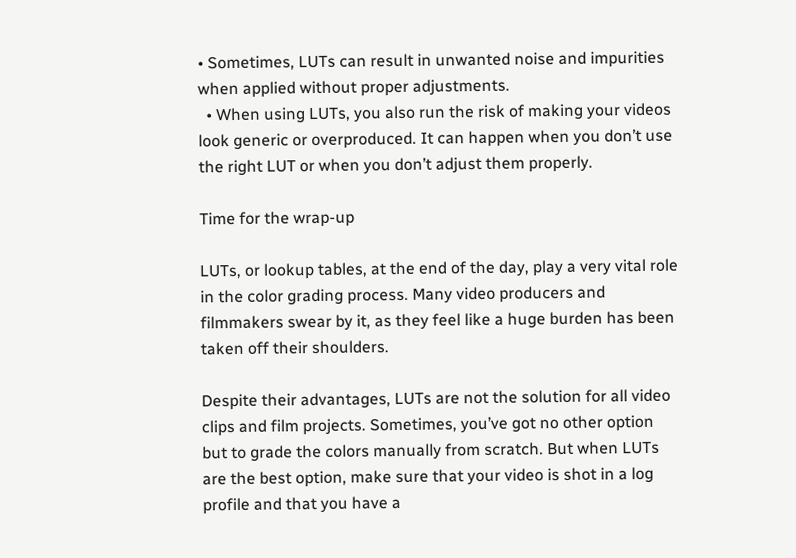• Sometimes, LUTs can result in unwanted noise and impurities when applied without proper adjustments.
  • When using LUTs, you also run the risk of making your videos look generic or overproduced. It can happen when you don’t use the right LUT or when you don’t adjust them properly.

Time for the wrap-up

LUTs, or lookup tables, at the end of the day, play a very vital role in the color grading process. Many video producers and filmmakers swear by it, as they feel like a huge burden has been taken off their shoulders.

Despite their advantages, LUTs are not the solution for all video clips and film projects. Sometimes, you’ve got no other option but to grade the colors manually from scratch. But when LUTs are the best option, make sure that your video is shot in a log profile and that you have a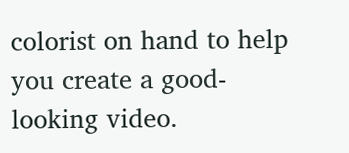colorist on hand to help you create a good-looking video.